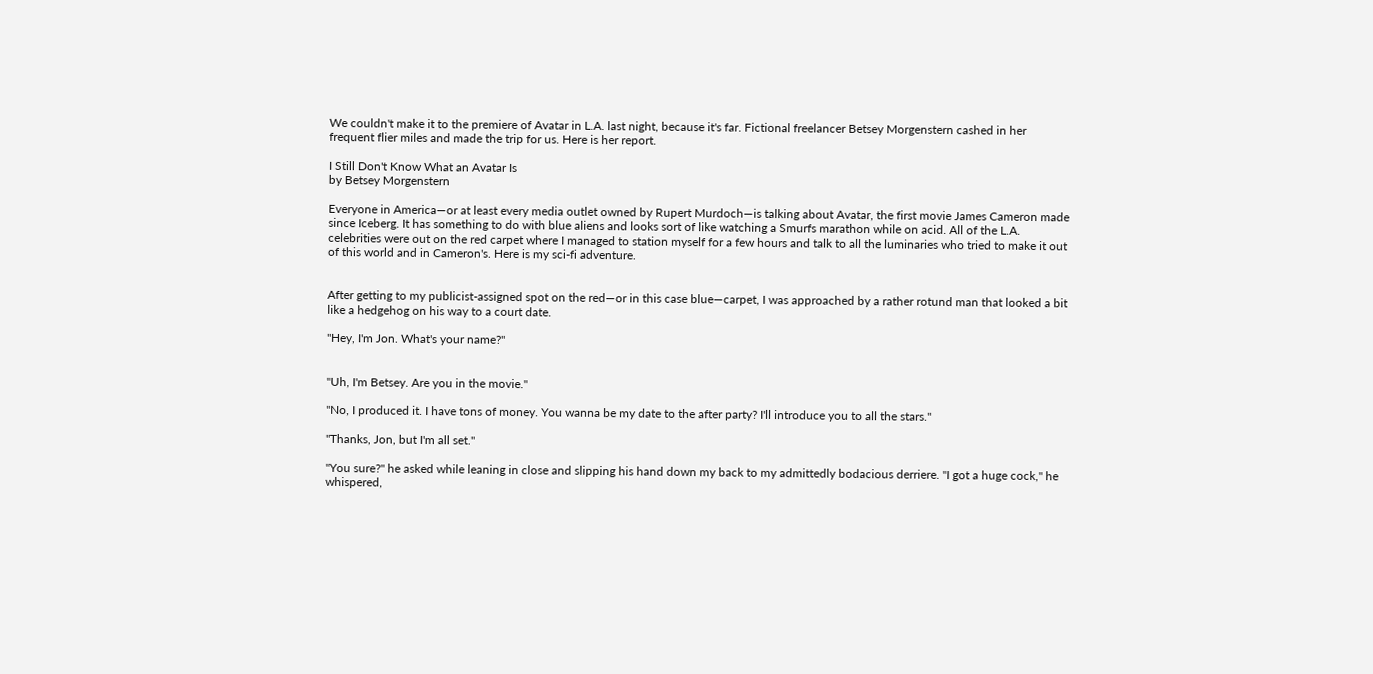We couldn't make it to the premiere of Avatar in L.A. last night, because it's far. Fictional freelancer Betsey Morgenstern cashed in her frequent flier miles and made the trip for us. Here is her report.

I Still Don't Know What an Avatar Is
by Betsey Morgenstern

Everyone in America—or at least every media outlet owned by Rupert Murdoch—is talking about Avatar, the first movie James Cameron made since Iceberg. It has something to do with blue aliens and looks sort of like watching a Smurfs marathon while on acid. All of the L.A. celebrities were out on the red carpet where I managed to station myself for a few hours and talk to all the luminaries who tried to make it out of this world and in Cameron's. Here is my sci-fi adventure.


After getting to my publicist-assigned spot on the red—or in this case blue—carpet, I was approached by a rather rotund man that looked a bit like a hedgehog on his way to a court date.

"Hey, I'm Jon. What's your name?"


"Uh, I'm Betsey. Are you in the movie."

"No, I produced it. I have tons of money. You wanna be my date to the after party? I'll introduce you to all the stars."

"Thanks, Jon, but I'm all set."

"You sure?" he asked while leaning in close and slipping his hand down my back to my admittedly bodacious derriere. "I got a huge cock," he whispered,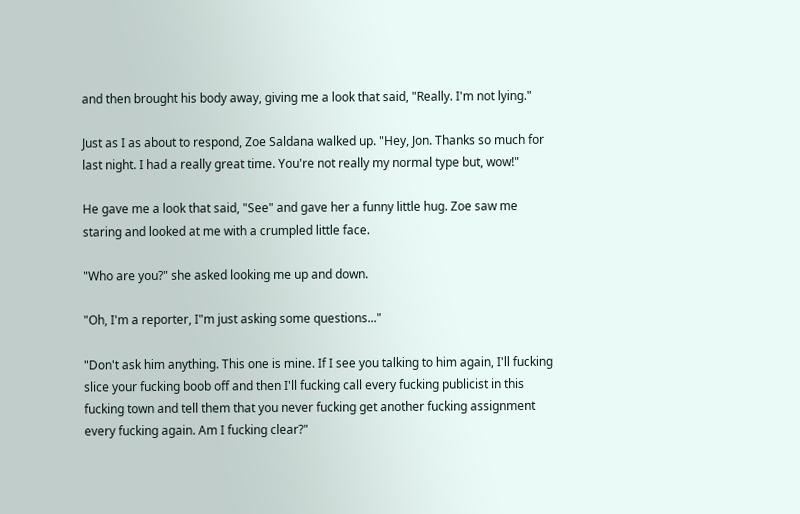and then brought his body away, giving me a look that said, "Really. I'm not lying."

Just as I as about to respond, Zoe Saldana walked up. "Hey, Jon. Thanks so much for last night. I had a really great time. You're not really my normal type but, wow!"

He gave me a look that said, "See" and gave her a funny little hug. Zoe saw me staring and looked at me with a crumpled little face.

"Who are you?" she asked looking me up and down.

"Oh, I'm a reporter, I"m just asking some questions..."

"Don't ask him anything. This one is mine. If I see you talking to him again, I'll fucking slice your fucking boob off and then I'll fucking call every fucking publicist in this fucking town and tell them that you never fucking get another fucking assignment every fucking again. Am I fucking clear?"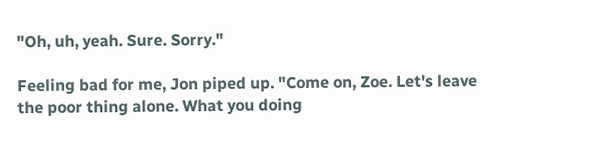"Oh, uh, yeah. Sure. Sorry."

Feeling bad for me, Jon piped up. "Come on, Zoe. Let's leave the poor thing alone. What you doing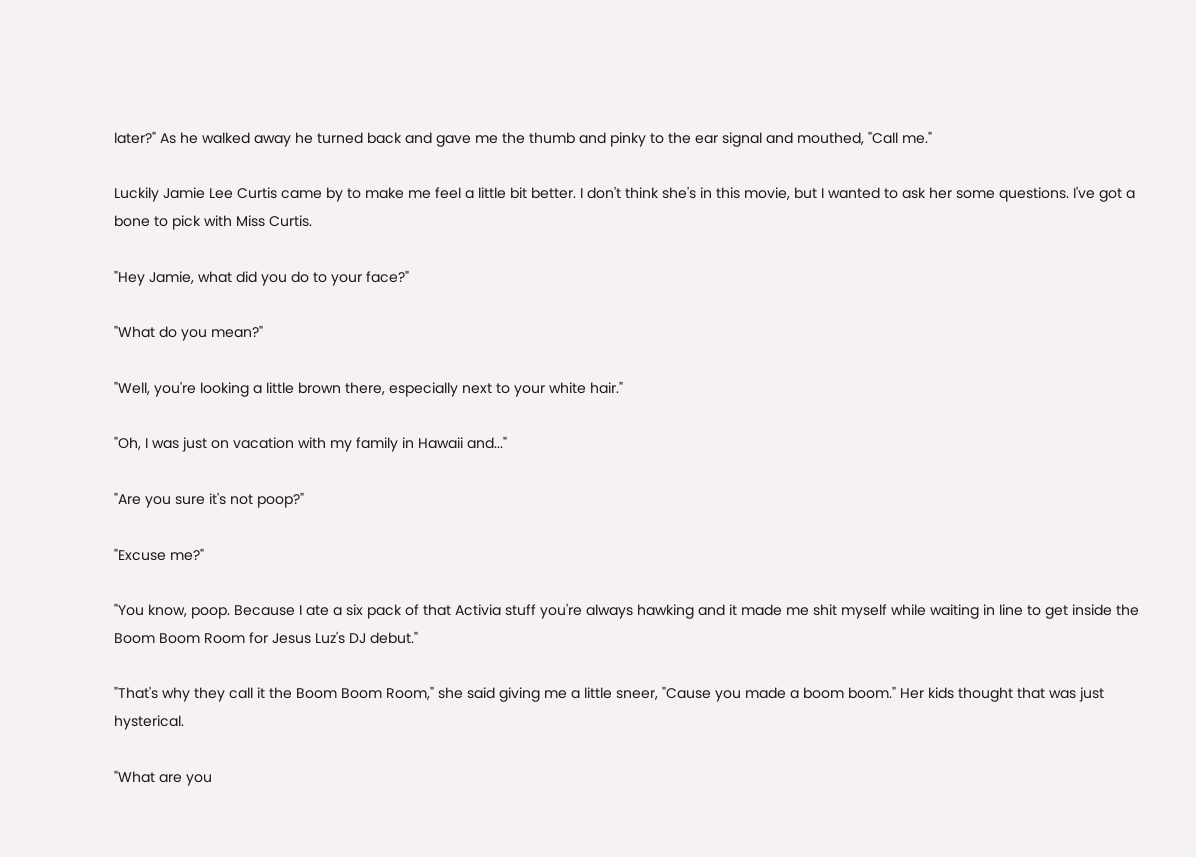later?" As he walked away he turned back and gave me the thumb and pinky to the ear signal and mouthed, "Call me."

Luckily Jamie Lee Curtis came by to make me feel a little bit better. I don't think she's in this movie, but I wanted to ask her some questions. I've got a bone to pick with Miss Curtis.

"Hey Jamie, what did you do to your face?"

"What do you mean?"

"Well, you're looking a little brown there, especially next to your white hair."

"Oh, I was just on vacation with my family in Hawaii and..."

"Are you sure it's not poop?"

"Excuse me?"

"You know, poop. Because I ate a six pack of that Activia stuff you're always hawking and it made me shit myself while waiting in line to get inside the Boom Boom Room for Jesus Luz's DJ debut."

"That's why they call it the Boom Boom Room," she said giving me a little sneer, "Cause you made a boom boom." Her kids thought that was just hysterical.

"What are you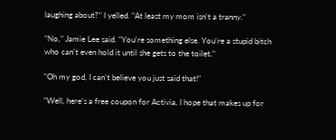laughing about?" I yelled. "At least my mom isn't a tranny."

"No," Jamie Lee said. "You're something else. You're a stupid bitch who can't even hold it until she gets to the toilet."

"Oh my god, I can't believe you just said that!"

"Well, here's a free coupon for Activia, I hope that makes up for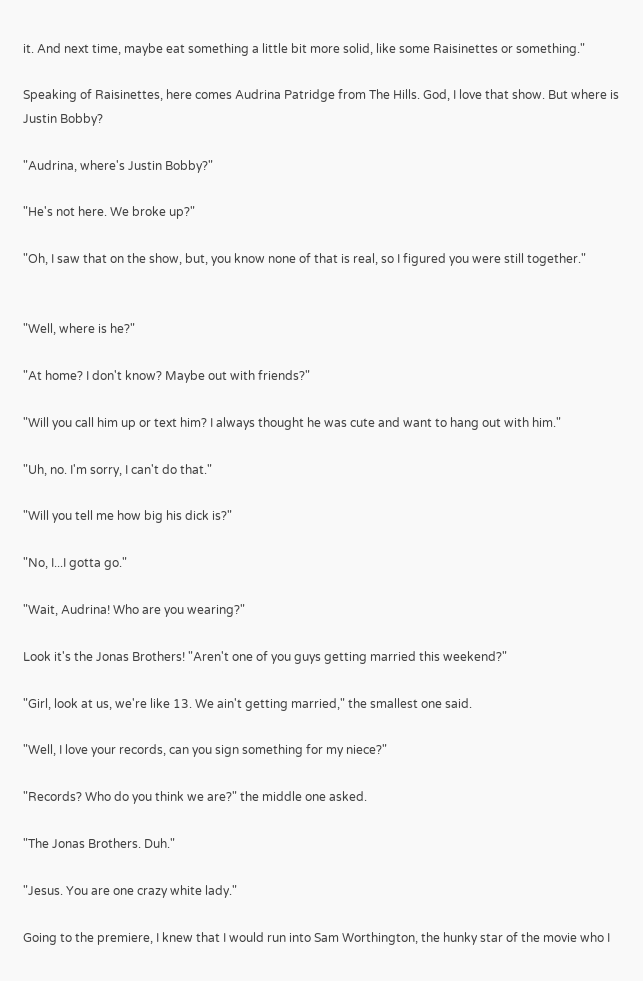it. And next time, maybe eat something a little bit more solid, like some Raisinettes or something."

Speaking of Raisinettes, here comes Audrina Patridge from The Hills. God, I love that show. But where is Justin Bobby?

"Audrina, where's Justin Bobby?"

"He's not here. We broke up?"

"Oh, I saw that on the show, but, you know none of that is real, so I figured you were still together."


"Well, where is he?"

"At home? I don't know? Maybe out with friends?"

"Will you call him up or text him? I always thought he was cute and want to hang out with him."

"Uh, no. I'm sorry, I can't do that."

"Will you tell me how big his dick is?"

"No, I...I gotta go."

"Wait, Audrina! Who are you wearing?"

Look it's the Jonas Brothers! "Aren't one of you guys getting married this weekend?"

"Girl, look at us, we're like 13. We ain't getting married," the smallest one said.

"Well, I love your records, can you sign something for my niece?"

"Records? Who do you think we are?" the middle one asked.

"The Jonas Brothers. Duh."

"Jesus. You are one crazy white lady."

Going to the premiere, I knew that I would run into Sam Worthington, the hunky star of the movie who I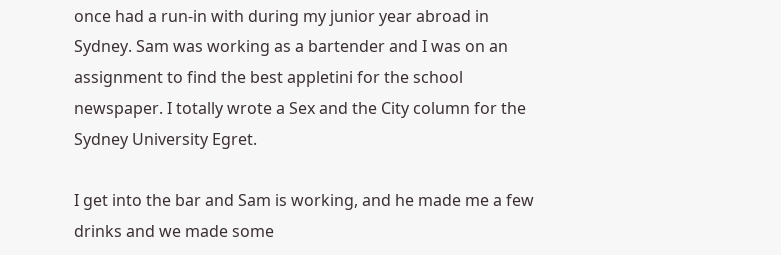once had a run-in with during my junior year abroad in Sydney. Sam was working as a bartender and I was on an assignment to find the best appletini for the school newspaper. I totally wrote a Sex and the City column for the Sydney University Egret.

I get into the bar and Sam is working, and he made me a few drinks and we made some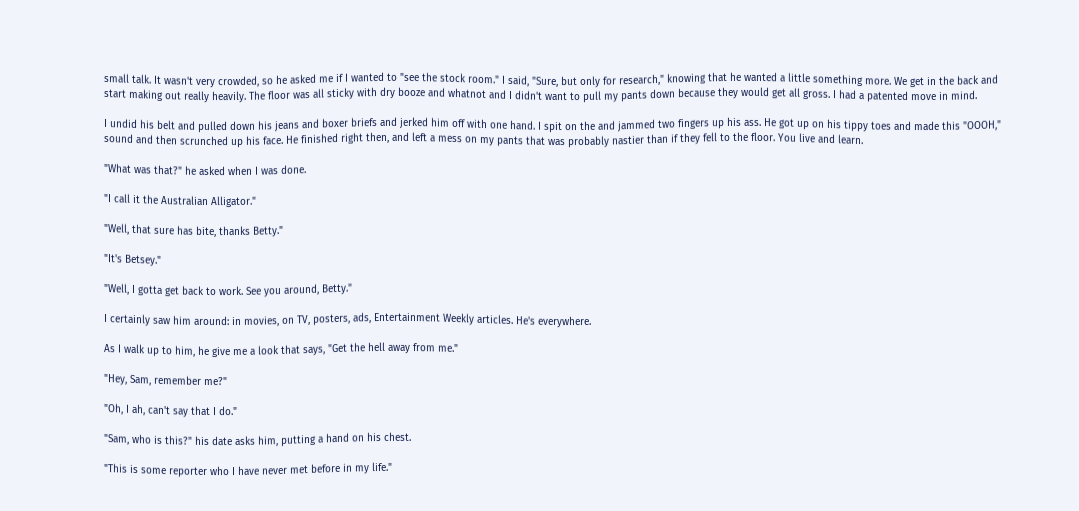small talk. It wasn't very crowded, so he asked me if I wanted to "see the stock room." I said, "Sure, but only for research," knowing that he wanted a little something more. We get in the back and start making out really heavily. The floor was all sticky with dry booze and whatnot and I didn't want to pull my pants down because they would get all gross. I had a patented move in mind.

I undid his belt and pulled down his jeans and boxer briefs and jerked him off with one hand. I spit on the and jammed two fingers up his ass. He got up on his tippy toes and made this "OOOH," sound and then scrunched up his face. He finished right then, and left a mess on my pants that was probably nastier than if they fell to the floor. You live and learn.

"What was that?" he asked when I was done.

"I call it the Australian Alligator."

"Well, that sure has bite, thanks Betty."

"It's Betsey."

"Well, I gotta get back to work. See you around, Betty."

I certainly saw him around: in movies, on TV, posters, ads, Entertainment Weekly articles. He's everywhere.

As I walk up to him, he give me a look that says, "Get the hell away from me."

"Hey, Sam, remember me?"

"Oh, I ah, can't say that I do."

"Sam, who is this?" his date asks him, putting a hand on his chest.

"This is some reporter who I have never met before in my life."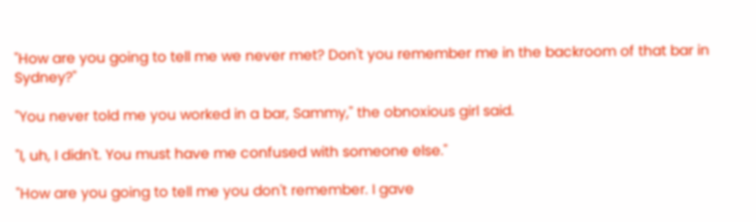"How are you going to tell me we never met? Don't you remember me in the backroom of that bar in Sydney?"

"You never told me you worked in a bar, Sammy," the obnoxious girl said.

"I, uh, I didn't. You must have me confused with someone else."

"How are you going to tell me you don't remember. I gave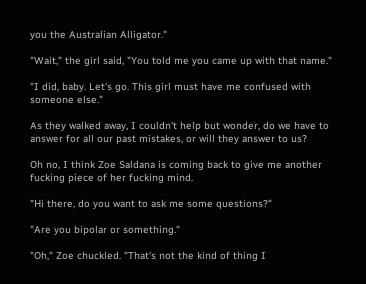you the Australian Alligator."

"Wait," the girl said, "You told me you came up with that name."

"I did, baby. Let's go. This girl must have me confused with someone else."

As they walked away, I couldn't help but wonder, do we have to answer for all our past mistakes, or will they answer to us?

Oh no, I think Zoe Saldana is coming back to give me another fucking piece of her fucking mind.

"Hi there, do you want to ask me some questions?"

"Are you bipolar or something."

"Oh," Zoe chuckled. "That's not the kind of thing I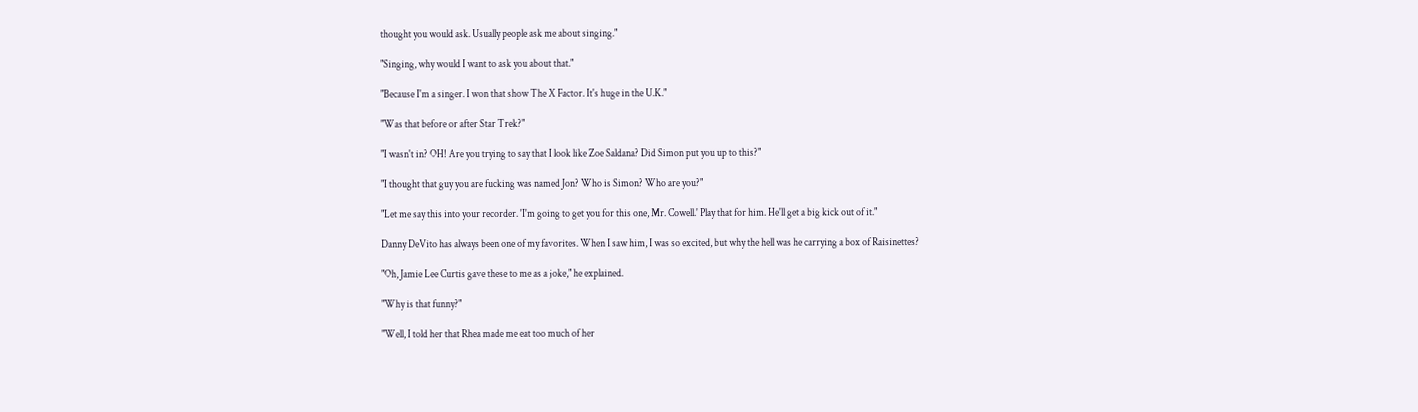thought you would ask. Usually people ask me about singing."

"Singing, why would I want to ask you about that."

"Because I'm a singer. I won that show The X Factor. It's huge in the U.K."

"Was that before or after Star Trek?"

"I wasn't in? OH! Are you trying to say that I look like Zoe Saldana? Did Simon put you up to this?"

"I thought that guy you are fucking was named Jon? Who is Simon? Who are you?"

"Let me say this into your recorder. 'I'm going to get you for this one, Mr. Cowell.' Play that for him. He'll get a big kick out of it."

Danny DeVito has always been one of my favorites. When I saw him, I was so excited, but why the hell was he carrying a box of Raisinettes?

"Oh, Jamie Lee Curtis gave these to me as a joke," he explained.

"Why is that funny?"

"Well, I told her that Rhea made me eat too much of her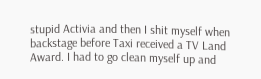stupid Activia and then I shit myself when backstage before Taxi received a TV Land Award. I had to go clean myself up and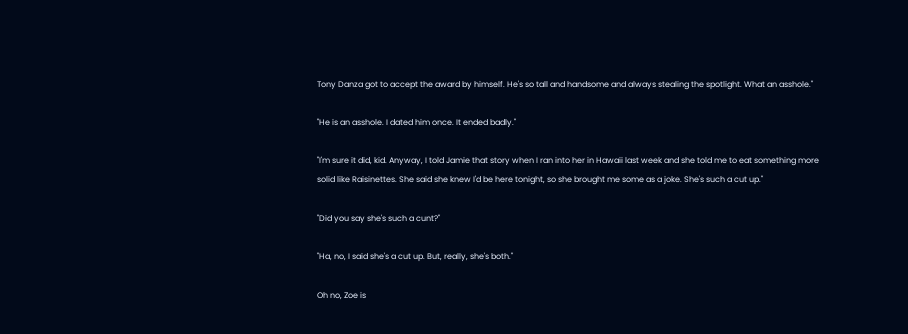Tony Danza got to accept the award by himself. He's so tall and handsome and always stealing the spotlight. What an asshole."

"He is an asshole. I dated him once. It ended badly."

"I'm sure it did, kid. Anyway, I told Jamie that story when I ran into her in Hawaii last week and she told me to eat something more solid like Raisinettes. She said she knew I'd be here tonight, so she brought me some as a joke. She's such a cut up."

"Did you say she's such a cunt?"

"Ha, no, I said she's a cut up. But, really, she's both."

Oh no, Zoe is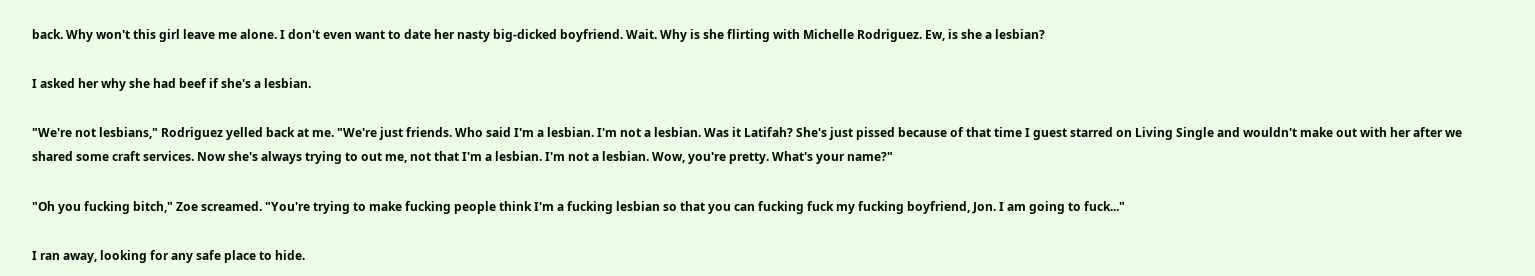back. Why won't this girl leave me alone. I don't even want to date her nasty big-dicked boyfriend. Wait. Why is she flirting with Michelle Rodriguez. Ew, is she a lesbian?

I asked her why she had beef if she's a lesbian.

"We're not lesbians," Rodriguez yelled back at me. "We're just friends. Who said I'm a lesbian. I'm not a lesbian. Was it Latifah? She's just pissed because of that time I guest starred on Living Single and wouldn't make out with her after we shared some craft services. Now she's always trying to out me, not that I'm a lesbian. I'm not a lesbian. Wow, you're pretty. What's your name?"

"Oh you fucking bitch," Zoe screamed. "You're trying to make fucking people think I'm a fucking lesbian so that you can fucking fuck my fucking boyfriend, Jon. I am going to fuck..."

I ran away, looking for any safe place to hide.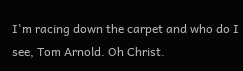I'm racing down the carpet and who do I see, Tom Arnold. Oh Christ.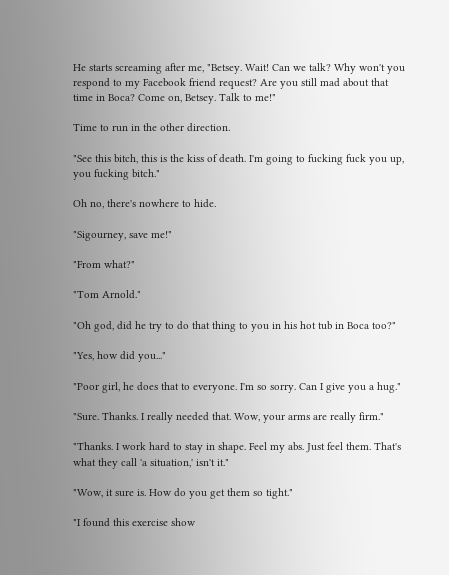He starts screaming after me, "Betsey. Wait! Can we talk? Why won't you respond to my Facebook friend request? Are you still mad about that time in Boca? Come on, Betsey. Talk to me!"

Time to run in the other direction.

"See this bitch, this is the kiss of death. I'm going to fucking fuck you up, you fucking bitch."

Oh no, there's nowhere to hide.

"Sigourney, save me!"

"From what?"

"Tom Arnold."

"Oh god, did he try to do that thing to you in his hot tub in Boca too?"

"Yes, how did you..."

"Poor girl, he does that to everyone. I'm so sorry. Can I give you a hug."

"Sure. Thanks. I really needed that. Wow, your arms are really firm."

"Thanks. I work hard to stay in shape. Feel my abs. Just feel them. That's what they call 'a situation,' isn't it."

"Wow, it sure is. How do you get them so tight."

"I found this exercise show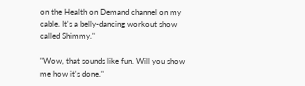on the Health on Demand channel on my cable. It's a belly-dancing workout show called Shimmy."

"Wow, that sounds like fun. Will you show me how it's done."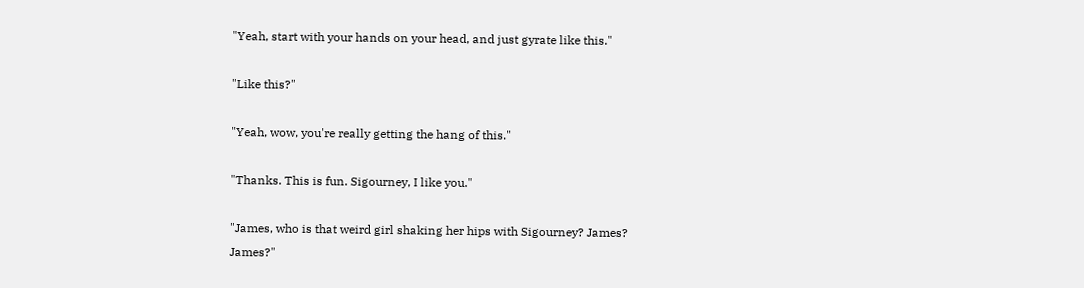"Yeah, start with your hands on your head, and just gyrate like this."

"Like this?"

"Yeah, wow, you're really getting the hang of this."

"Thanks. This is fun. Sigourney, I like you."

"James, who is that weird girl shaking her hips with Sigourney? James? James?"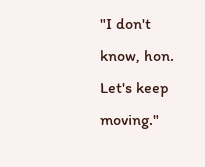"I don't know, hon. Let's keep moving."